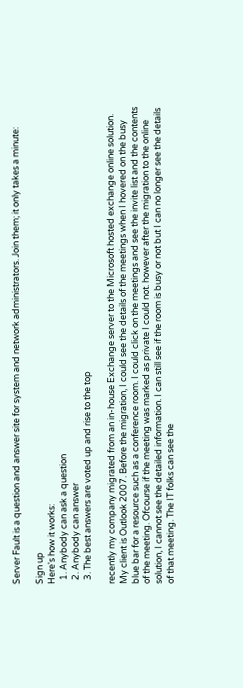Server Fault is a question and answer site for system and network administrators. Join them; it only takes a minute:

Sign up
Here's how it works:
  1. Anybody can ask a question
  2. Anybody can answer
  3. The best answers are voted up and rise to the top

recently my company migrated from an in-house Exchange server to the Microsoft hosted exchange online solution. My client is Outlook 2007. Before the migration, I could see the details of the meetings when I hovered on the busy blue bar for a resource such as a conference room. I could click on the meetings and see the invite list and the contents of the meeting. Ofcourse if the meeting was marked as private I could not. however after the migration to the online solution, I cannot see the detailed information. I can still see if the room is busy or not but I can no longer see the details of that meeting. The IT folks can see the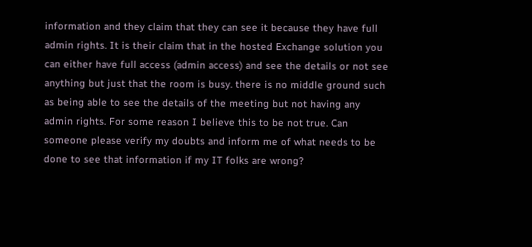information and they claim that they can see it because they have full admin rights. It is their claim that in the hosted Exchange solution you can either have full access (admin access) and see the details or not see anything but just that the room is busy. there is no middle ground such as being able to see the details of the meeting but not having any admin rights. For some reason I believe this to be not true. Can someone please verify my doubts and inform me of what needs to be done to see that information if my IT folks are wrong?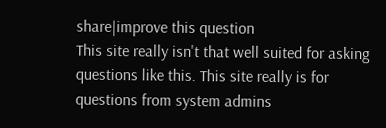share|improve this question
This site really isn't that well suited for asking questions like this. This site really is for questions from system admins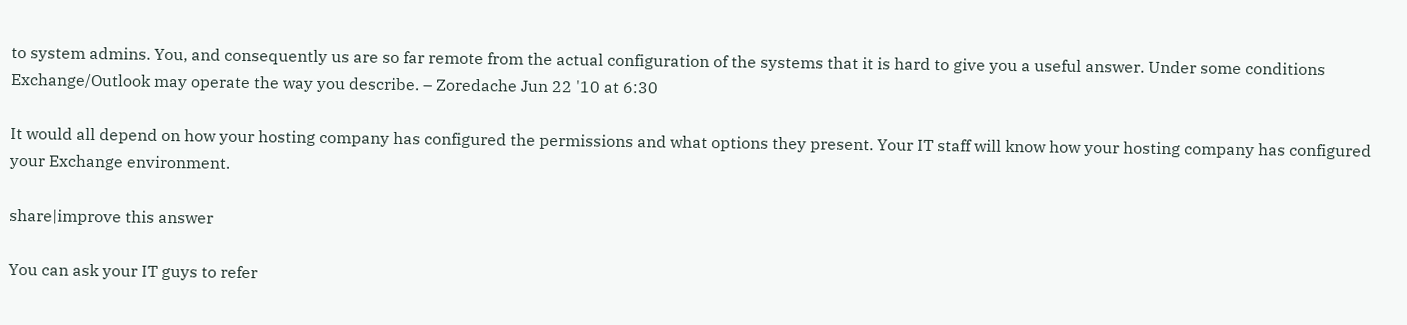to system admins. You, and consequently us are so far remote from the actual configuration of the systems that it is hard to give you a useful answer. Under some conditions Exchange/Outlook may operate the way you describe. – Zoredache Jun 22 '10 at 6:30

It would all depend on how your hosting company has configured the permissions and what options they present. Your IT staff will know how your hosting company has configured your Exchange environment.

share|improve this answer

You can ask your IT guys to refer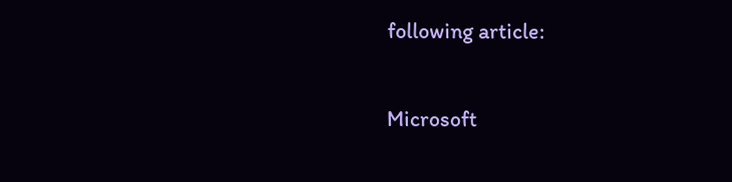following article:

Microsoft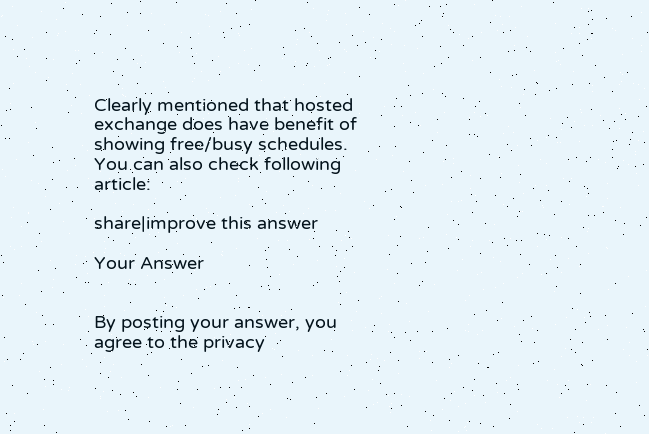Clearly mentioned that hosted exchange does have benefit of showing free/busy schedules. You can also check following article:

share|improve this answer

Your Answer


By posting your answer, you agree to the privacy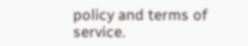policy and terms of service.